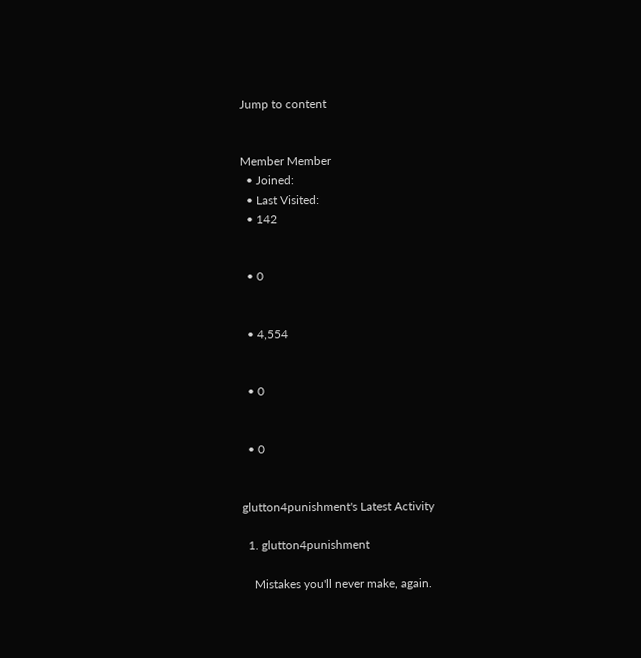Jump to content


Member Member
  • Joined:
  • Last Visited:
  • 142


  • 0


  • 4,554


  • 0


  • 0


glutton4punishment's Latest Activity

  1. glutton4punishment

    Mistakes you'll never make, again.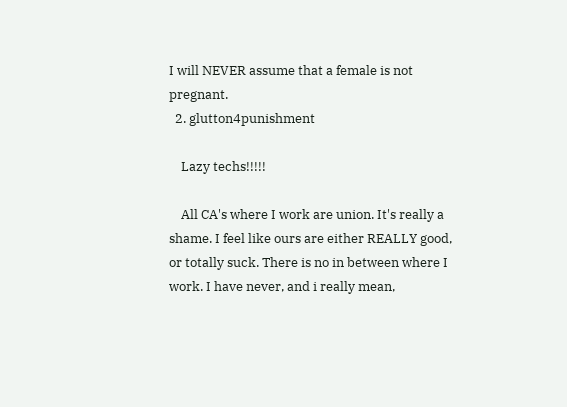I will NEVER assume that a female is not pregnant.
  2. glutton4punishment

    Lazy techs!!!!!

    All CA's where I work are union. It's really a shame. I feel like ours are either REALLY good, or totally suck. There is no in between where I work. I have never, and i really mean,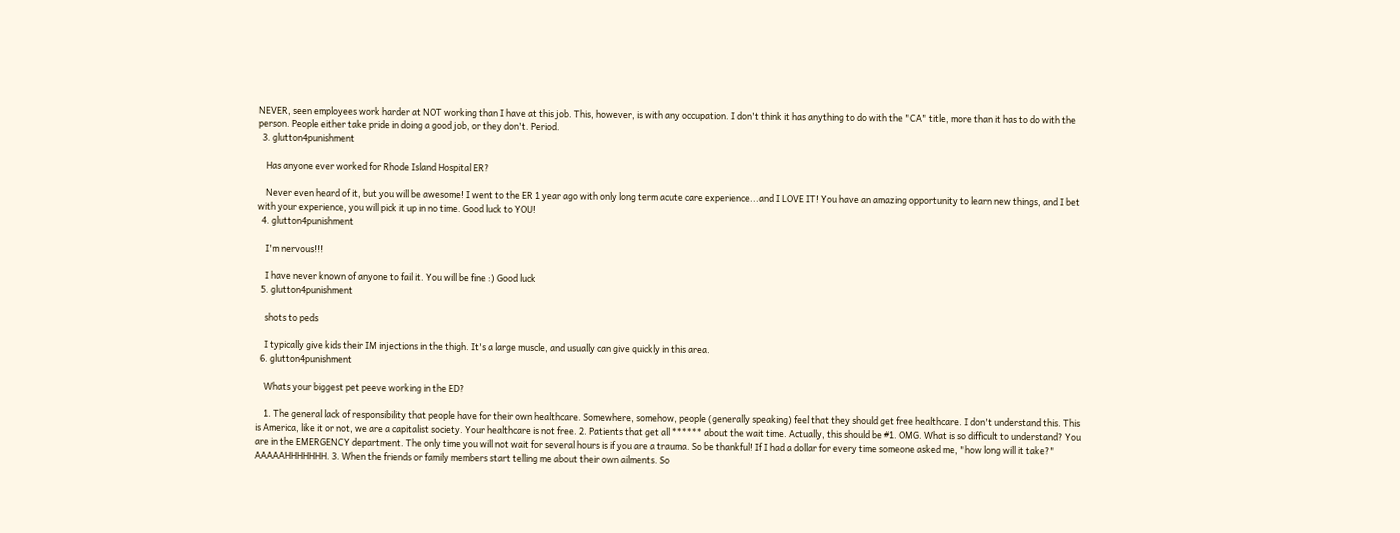NEVER, seen employees work harder at NOT working than I have at this job. This, however, is with any occupation. I don't think it has anything to do with the "CA" title, more than it has to do with the person. People either take pride in doing a good job, or they don't. Period.
  3. glutton4punishment

    Has anyone ever worked for Rhode Island Hospital ER?

    Never even heard of it, but you will be awesome! I went to the ER 1 year ago with only long term acute care experience...and I LOVE IT! You have an amazing opportunity to learn new things, and I bet with your experience, you will pick it up in no time. Good luck to YOU!
  4. glutton4punishment

    I'm nervous!!!

    I have never known of anyone to fail it. You will be fine :) Good luck
  5. glutton4punishment

    shots to peds

    I typically give kids their IM injections in the thigh. It's a large muscle, and usually can give quickly in this area.
  6. glutton4punishment

    Whats your biggest pet peeve working in the ED?

    1. The general lack of responsibility that people have for their own healthcare. Somewhere, somehow, people (generally speaking) feel that they should get free healthcare. I don't understand this. This is America, like it or not, we are a capitalist society. Your healthcare is not free. 2. Patients that get all ****** about the wait time. Actually, this should be #1. OMG. What is so difficult to understand? You are in the EMERGENCY department. The only time you will not wait for several hours is if you are a trauma. So be thankful! If I had a dollar for every time someone asked me, "how long will it take?" AAAAAHHHHHHH. 3. When the friends or family members start telling me about their own ailments. So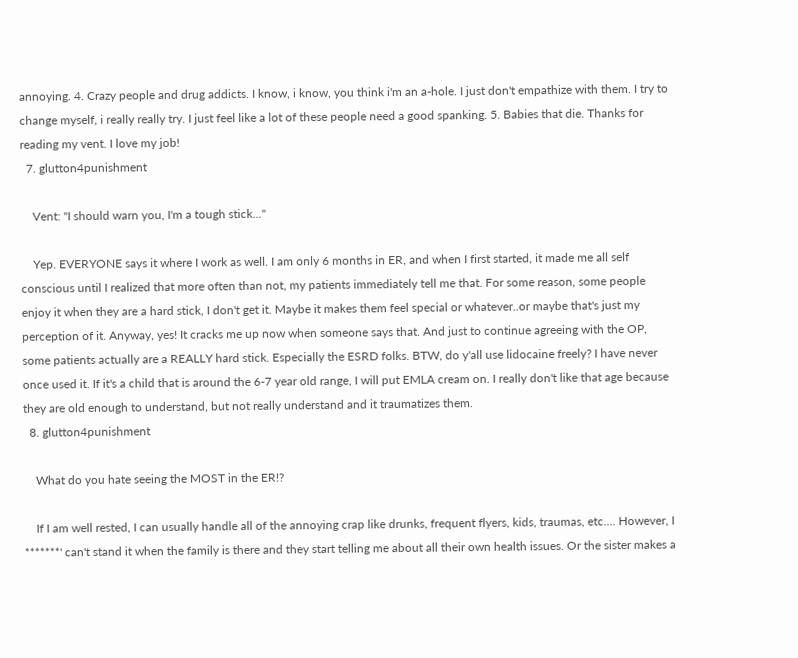annoying. 4. Crazy people and drug addicts. I know, i know, you think i'm an a-hole. I just don't empathize with them. I try to change myself, i really really try. I just feel like a lot of these people need a good spanking. 5. Babies that die. Thanks for reading my vent. I love my job!
  7. glutton4punishment

    Vent: "I should warn you, I'm a tough stick..."

    Yep. EVERYONE says it where I work as well. I am only 6 months in ER, and when I first started, it made me all self conscious until I realized that more often than not, my patients immediately tell me that. For some reason, some people enjoy it when they are a hard stick, I don't get it. Maybe it makes them feel special or whatever..or maybe that's just my perception of it. Anyway, yes! It cracks me up now when someone says that. And just to continue agreeing with the OP, some patients actually are a REALLY hard stick. Especially the ESRD folks. BTW, do y'all use lidocaine freely? I have never once used it. If it's a child that is around the 6-7 year old range, I will put EMLA cream on. I really don't like that age because they are old enough to understand, but not really understand and it traumatizes them.
  8. glutton4punishment

    What do you hate seeing the MOST in the ER!?

    If I am well rested, I can usually handle all of the annoying crap like drunks, frequent flyers, kids, traumas, etc.... However, I *******' can't stand it when the family is there and they start telling me about all their own health issues. Or the sister makes a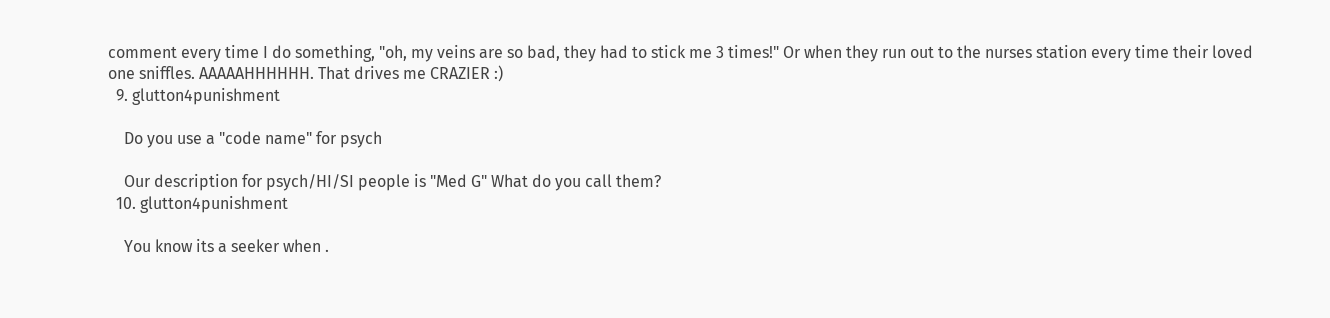comment every time I do something, "oh, my veins are so bad, they had to stick me 3 times!" Or when they run out to the nurses station every time their loved one sniffles. AAAAAHHHHHH. That drives me CRAZIER :)
  9. glutton4punishment

    Do you use a "code name" for psych

    Our description for psych/HI/SI people is "Med G" What do you call them?
  10. glutton4punishment

    You know its a seeker when .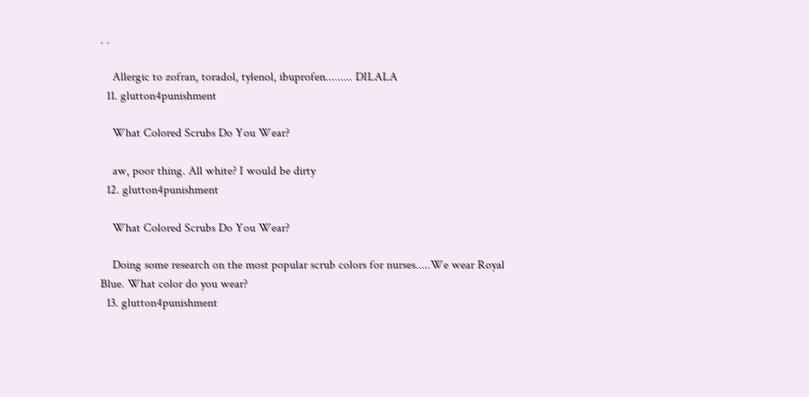. .

    Allergic to zofran, toradol, tylenol, ibuprofen......... DILALA
  11. glutton4punishment

    What Colored Scrubs Do You Wear?

    aw, poor thing. All white? I would be dirty
  12. glutton4punishment

    What Colored Scrubs Do You Wear?

    Doing some research on the most popular scrub colors for nurses.....We wear Royal Blue. What color do you wear?
  13. glutton4punishment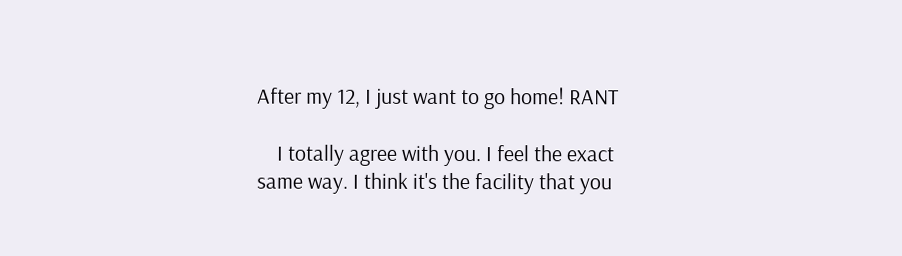After my 12, I just want to go home! RANT

    I totally agree with you. I feel the exact same way. I think it's the facility that you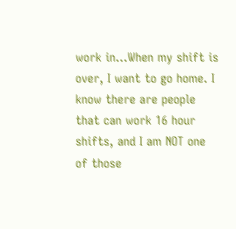work in...When my shift is over, I want to go home. I know there are people that can work 16 hour shifts, and I am NOT one of those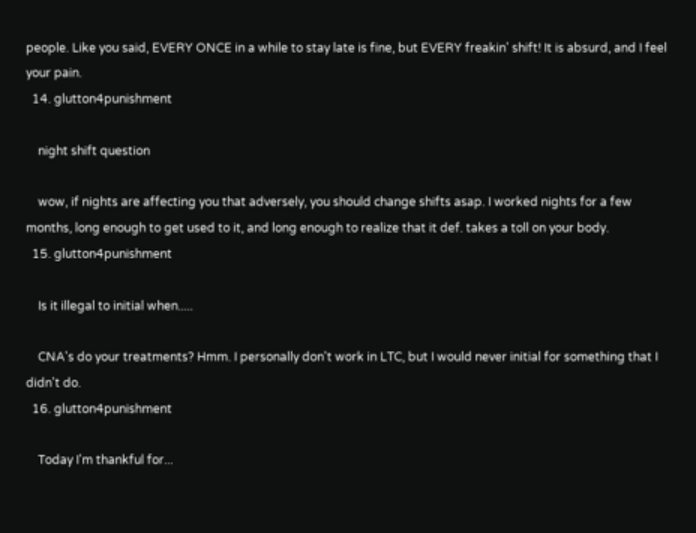people. Like you said, EVERY ONCE in a while to stay late is fine, but EVERY freakin' shift! It is absurd, and I feel your pain.
  14. glutton4punishment

    night shift question

    wow, if nights are affecting you that adversely, you should change shifts asap. I worked nights for a few months, long enough to get used to it, and long enough to realize that it def. takes a toll on your body.
  15. glutton4punishment

    Is it illegal to initial when.....

    CNA's do your treatments? Hmm. I personally don't work in LTC, but I would never initial for something that I didn't do.
  16. glutton4punishment

    Today I'm thankful for...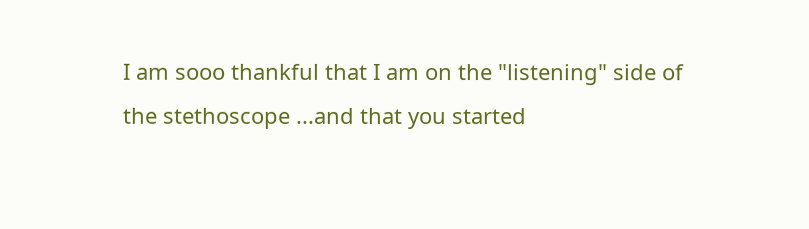I am sooo thankful that I am on the "listening" side of the stethoscope ...and that you started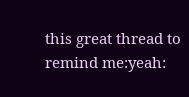this great thread to remind me:yeah: